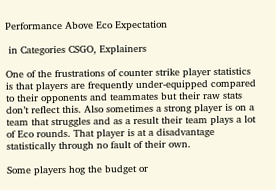Performance Above Eco Expectation

 in Categories CSGO, Explainers

One of the frustrations of counter strike player statistics is that players are frequently under-equipped compared to their opponents and teammates but their raw stats don’t reflect this. Also sometimes a strong player is on a team that struggles and as a result their team plays a lot of Eco rounds. That player is at a disadvantage statistically through no fault of their own.

Some players hog the budget or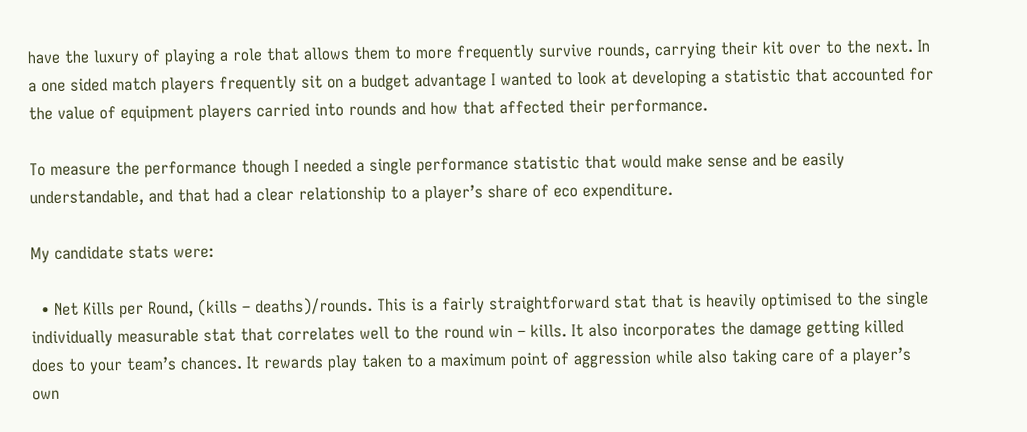have the luxury of playing a role that allows them to more frequently survive rounds, carrying their kit over to the next. In a one sided match players frequently sit on a budget advantage I wanted to look at developing a statistic that accounted for the value of equipment players carried into rounds and how that affected their performance.

To measure the performance though I needed a single performance statistic that would make sense and be easily understandable, and that had a clear relationship to a player’s share of eco expenditure.

My candidate stats were:

  • Net Kills per Round, (kills – deaths)/rounds. This is a fairly straightforward stat that is heavily optimised to the single individually measurable stat that correlates well to the round win – kills. It also incorporates the damage getting killed does to your team’s chances. It rewards play taken to a maximum point of aggression while also taking care of a player’s own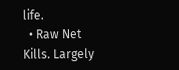life.
  • Raw Net Kills. Largely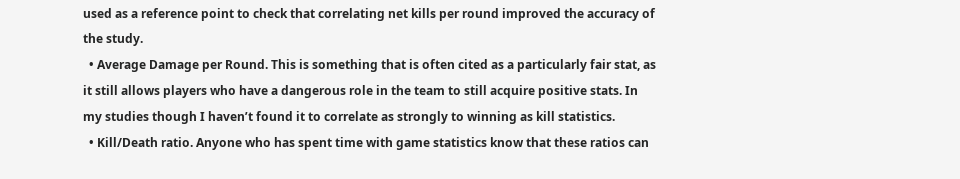used as a reference point to check that correlating net kills per round improved the accuracy of the study.
  • Average Damage per Round. This is something that is often cited as a particularly fair stat, as it still allows players who have a dangerous role in the team to still acquire positive stats. In my studies though I haven’t found it to correlate as strongly to winning as kill statistics.
  • Kill/Death ratio. Anyone who has spent time with game statistics know that these ratios can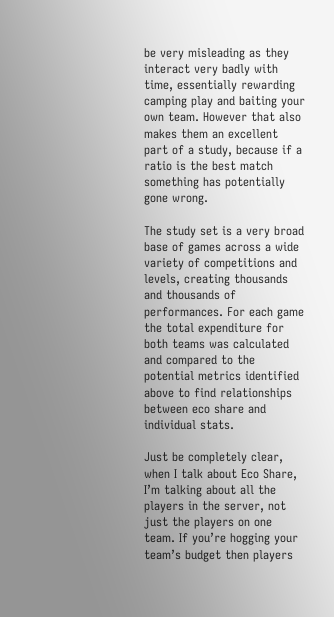be very misleading as they interact very badly with time, essentially rewarding camping play and baiting your own team. However that also makes them an excellent part of a study, because if a ratio is the best match something has potentially gone wrong.

The study set is a very broad base of games across a wide variety of competitions and levels, creating thousands and thousands of performances. For each game the total expenditure for both teams was calculated and compared to the potential metrics identified above to find relationships between eco share and individual stats.

Just be completely clear, when I talk about Eco Share, I’m talking about all the players in the server, not just the players on one team. If you’re hogging your team’s budget then players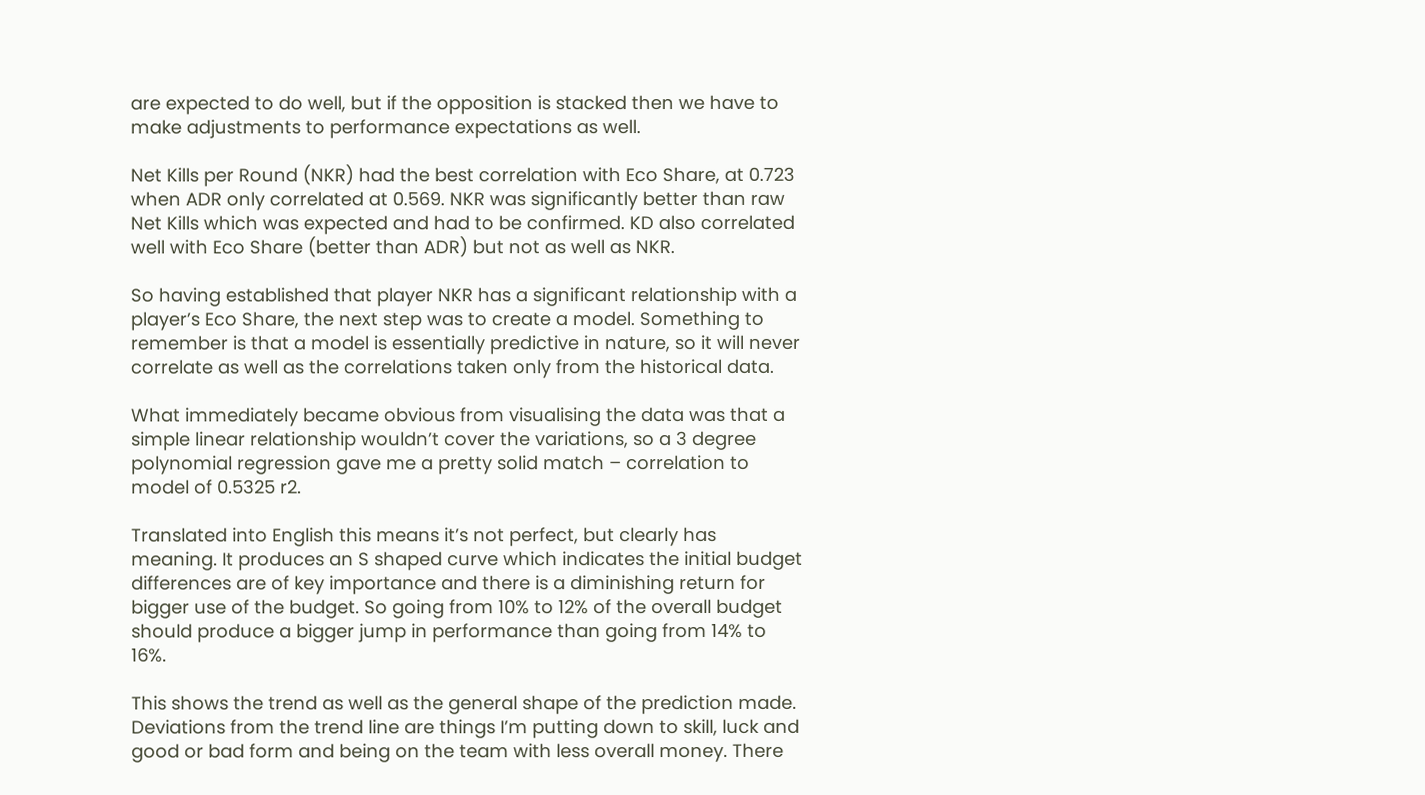are expected to do well, but if the opposition is stacked then we have to make adjustments to performance expectations as well.

Net Kills per Round (NKR) had the best correlation with Eco Share, at 0.723 when ADR only correlated at 0.569. NKR was significantly better than raw Net Kills which was expected and had to be confirmed. KD also correlated well with Eco Share (better than ADR) but not as well as NKR.

So having established that player NKR has a significant relationship with a player’s Eco Share, the next step was to create a model. Something to remember is that a model is essentially predictive in nature, so it will never correlate as well as the correlations taken only from the historical data.

What immediately became obvious from visualising the data was that a simple linear relationship wouldn’t cover the variations, so a 3 degree polynomial regression gave me a pretty solid match – correlation to model of 0.5325 r2.

Translated into English this means it’s not perfect, but clearly has meaning. It produces an S shaped curve which indicates the initial budget differences are of key importance and there is a diminishing return for bigger use of the budget. So going from 10% to 12% of the overall budget should produce a bigger jump in performance than going from 14% to 16%.

This shows the trend as well as the general shape of the prediction made. Deviations from the trend line are things I’m putting down to skill, luck and good or bad form and being on the team with less overall money. There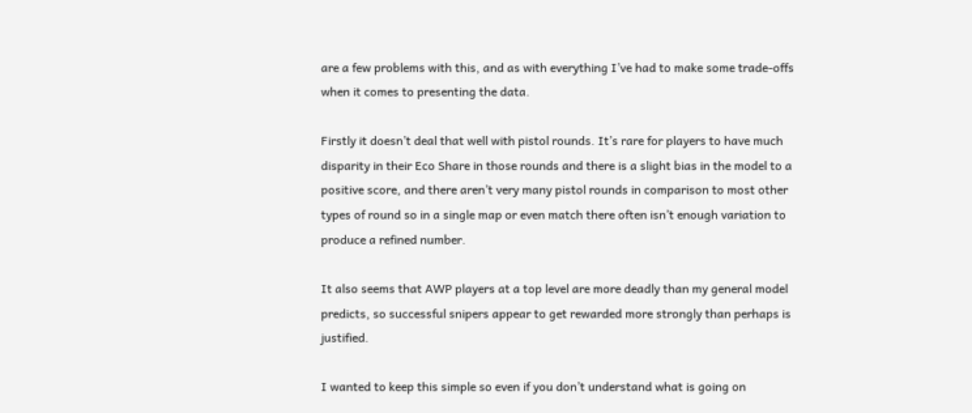are a few problems with this, and as with everything I’ve had to make some trade-offs when it comes to presenting the data.

Firstly it doesn’t deal that well with pistol rounds. It’s rare for players to have much disparity in their Eco Share in those rounds and there is a slight bias in the model to a positive score, and there aren’t very many pistol rounds in comparison to most other types of round so in a single map or even match there often isn’t enough variation to produce a refined number.

It also seems that AWP players at a top level are more deadly than my general model predicts, so successful snipers appear to get rewarded more strongly than perhaps is justified.

I wanted to keep this simple so even if you don’t understand what is going on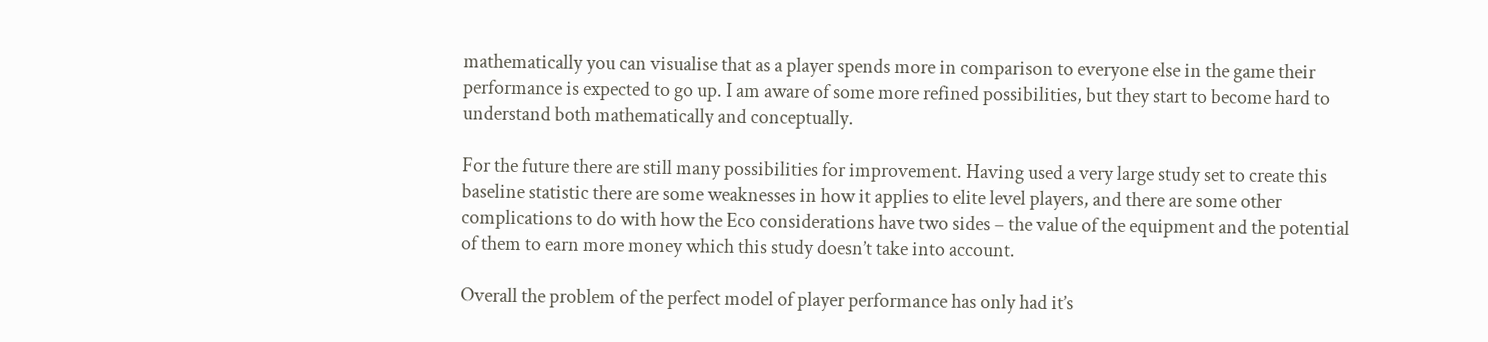mathematically you can visualise that as a player spends more in comparison to everyone else in the game their performance is expected to go up. I am aware of some more refined possibilities, but they start to become hard to understand both mathematically and conceptually.

For the future there are still many possibilities for improvement. Having used a very large study set to create this baseline statistic there are some weaknesses in how it applies to elite level players, and there are some other complications to do with how the Eco considerations have two sides – the value of the equipment and the potential of them to earn more money which this study doesn’t take into account.

Overall the problem of the perfect model of player performance has only had it’s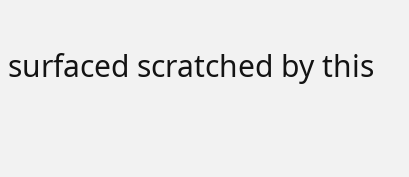surfaced scratched by this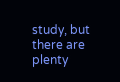study, but there are plenty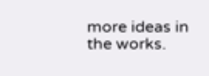more ideas in the works.